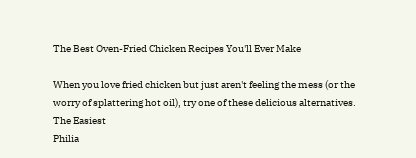The Best Oven-Fried Chicken Recipes You'll Ever Make

When you love fried chicken but just aren't feeling the mess (or the worry of splattering hot oil), try one of these delicious alternatives.
The Easiest
Philia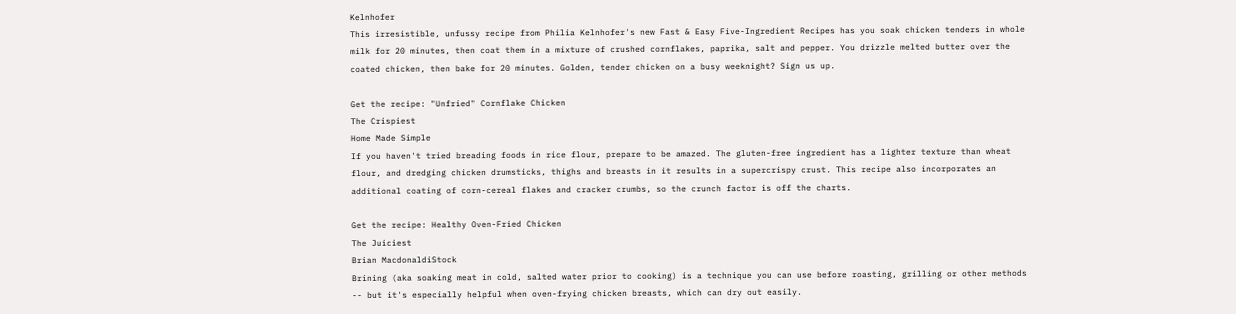Kelnhofer
This irresistible, unfussy recipe from Philia Kelnhofer's new Fast & Easy Five-Ingredient Recipes has you soak chicken tenders in whole milk for 20 minutes, then coat them in a mixture of crushed cornflakes, paprika, salt and pepper. You drizzle melted butter over the coated chicken, then bake for 20 minutes. Golden, tender chicken on a busy weeknight? Sign us up.

Get the recipe: "Unfried" Cornflake Chicken
The Crispiest
Home Made Simple
If you haven't tried breading foods in rice flour, prepare to be amazed. The gluten-free ingredient has a lighter texture than wheat flour, and dredging chicken drumsticks, thighs and breasts in it results in a supercrispy crust. This recipe also incorporates an additional coating of corn-cereal flakes and cracker crumbs, so the crunch factor is off the charts.

Get the recipe: Healthy Oven-Fried Chicken
The Juiciest
Brian MacdonaldiStock
Brining (aka soaking meat in cold, salted water prior to cooking) is a technique you can use before roasting, grilling or other methods -- but it's especially helpful when oven-frying chicken breasts, which can dry out easily.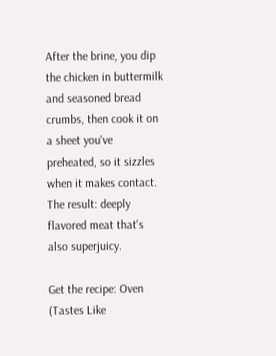After the brine, you dip the chicken in buttermilk and seasoned bread crumbs, then cook it on a sheet you've preheated, so it sizzles when it makes contact. The result: deeply flavored meat that's also superjuicy.

Get the recipe: Oven (Tastes Like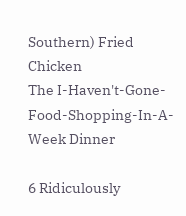Southern) Fried Chicken
The I-Haven't-Gone-Food-Shopping-In-A-Week Dinner

6 Ridiculously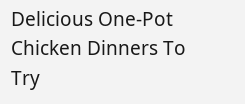Delicious One-Pot Chicken Dinners To Try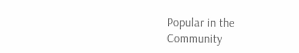Popular in the Community